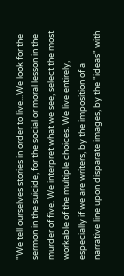"We tell ourselves stories in order to live...We look for the sermon in the suicide, for the social or moral lesson in the murder of five. We interpret what we see, select the most workable of the multiple choices. We live entirely, especially if we are writers, by the imposition of a narrative line upon disparate images, by the "ideas" with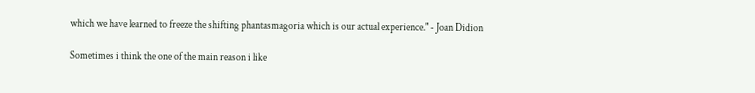which we have learned to freeze the shifting phantasmagoria which is our actual experience." - Joan Didion

Sometimes i think the one of the main reason i like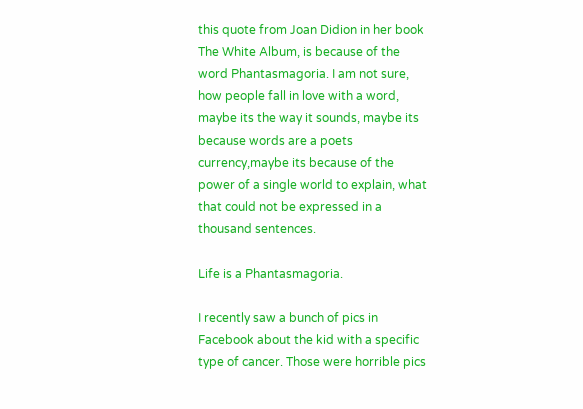this quote from Joan Didion in her book The White Album, is because of the word Phantasmagoria. I am not sure, how people fall in love with a word, maybe its the way it sounds, maybe its because words are a poets currency,maybe its because of the power of a single world to explain, what that could not be expressed in a thousand sentences.

Life is a Phantasmagoria.

I recently saw a bunch of pics in Facebook about the kid with a specific type of cancer. Those were horrible pics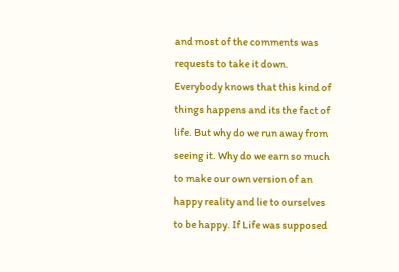and most of the comments was requests to take it down. Everybody knows that this kind of things happens and its the fact of life. But why do we run away from seeing it. Why do we earn so much to make our own version of an happy reality and lie to ourselves to be happy. If Life was supposed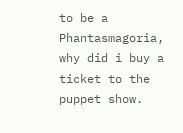to be a Phantasmagoria, why did i buy a ticket to the puppet show.